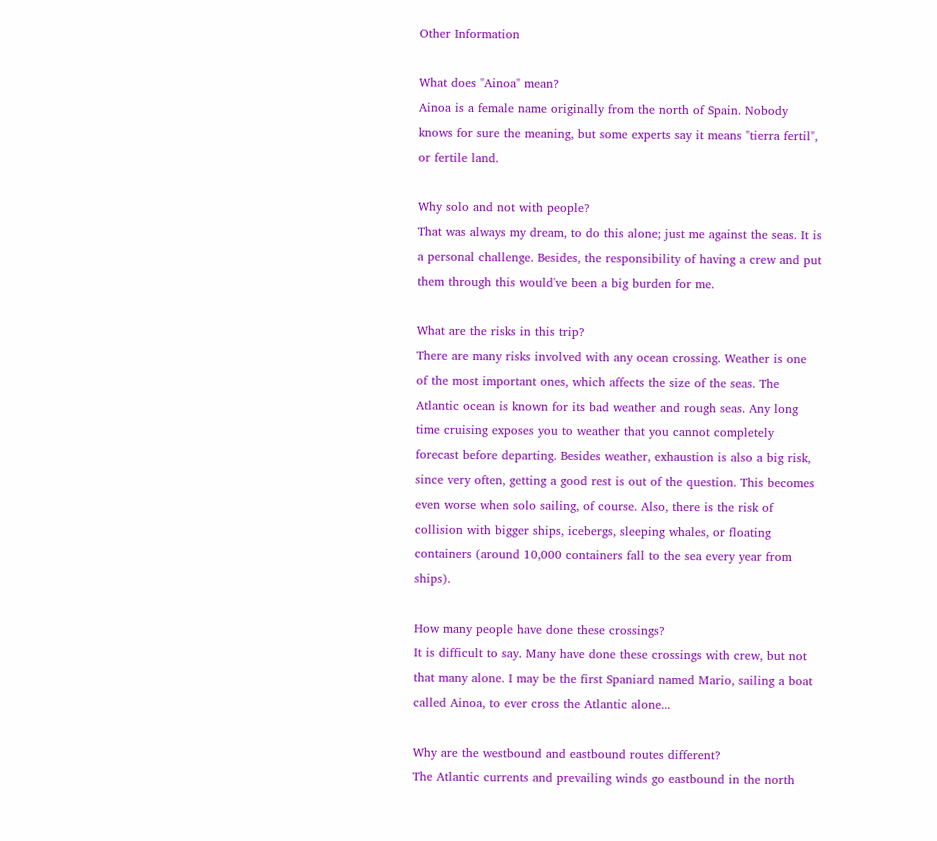Other Information

What does "Ainoa" mean?
Ainoa is a female name originally from the north of Spain. Nobody knows for sure the meaning, but some experts say it means "tierra fertil", or fertile land.

Why solo and not with people?
That was always my dream, to do this alone; just me against the seas. It is a personal challenge. Besides, the responsibility of having a crew and put them through this would've been a big burden for me.

What are the risks in this trip?
There are many risks involved with any ocean crossing. Weather is one of the most important ones, which affects the size of the seas. The Atlantic ocean is known for its bad weather and rough seas. Any long time cruising exposes you to weather that you cannot completely forecast before departing. Besides weather, exhaustion is also a big risk, since very often, getting a good rest is out of the question. This becomes even worse when solo sailing, of course. Also, there is the risk of collision with bigger ships, icebergs, sleeping whales, or floating containers (around 10,000 containers fall to the sea every year from ships).

How many people have done these crossings?
It is difficult to say. Many have done these crossings with crew, but not that many alone. I may be the first Spaniard named Mario, sailing a boat called Ainoa, to ever cross the Atlantic alone...

Why are the westbound and eastbound routes different?
The Atlantic currents and prevailing winds go eastbound in the north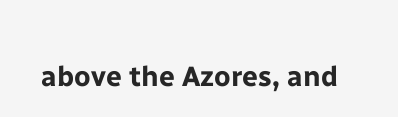above the Azores, and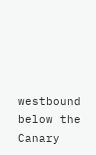westbound below the Canary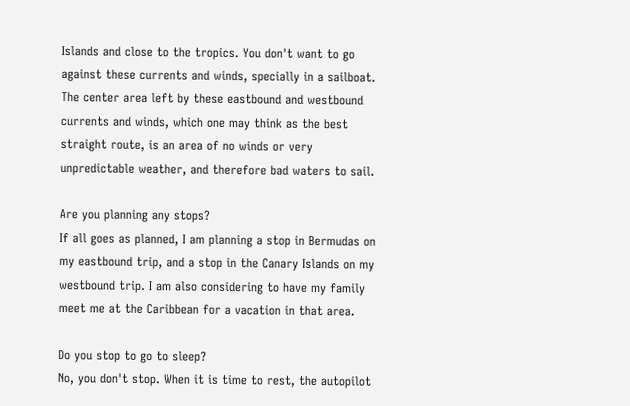Islands and close to the tropics. You don't want to go against these currents and winds, specially in a sailboat. The center area left by these eastbound and westbound currents and winds, which one may think as the best straight route, is an area of no winds or very unpredictable weather, and therefore bad waters to sail.

Are you planning any stops?
If all goes as planned, I am planning a stop in Bermudas on my eastbound trip, and a stop in the Canary Islands on my westbound trip. I am also considering to have my family meet me at the Caribbean for a vacation in that area.

Do you stop to go to sleep?
No, you don't stop. When it is time to rest, the autopilot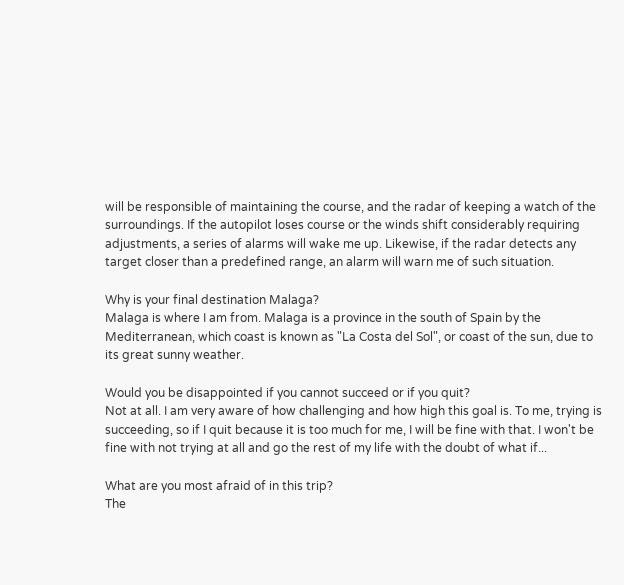will be responsible of maintaining the course, and the radar of keeping a watch of the surroundings. If the autopilot loses course or the winds shift considerably requiring adjustments, a series of alarms will wake me up. Likewise, if the radar detects any target closer than a predefined range, an alarm will warn me of such situation.

Why is your final destination Malaga?
Malaga is where I am from. Malaga is a province in the south of Spain by the Mediterranean, which coast is known as "La Costa del Sol", or coast of the sun, due to its great sunny weather.

Would you be disappointed if you cannot succeed or if you quit?
Not at all. I am very aware of how challenging and how high this goal is. To me, trying is succeeding, so if I quit because it is too much for me, I will be fine with that. I won't be fine with not trying at all and go the rest of my life with the doubt of what if...

What are you most afraid of in this trip?
The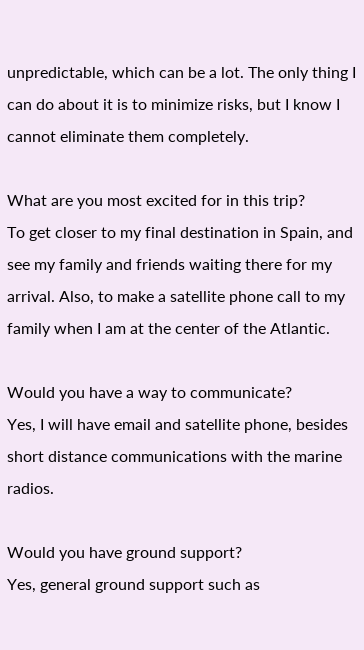unpredictable, which can be a lot. The only thing I can do about it is to minimize risks, but I know I cannot eliminate them completely.

What are you most excited for in this trip?
To get closer to my final destination in Spain, and see my family and friends waiting there for my arrival. Also, to make a satellite phone call to my family when I am at the center of the Atlantic.

Would you have a way to communicate?
Yes, I will have email and satellite phone, besides short distance communications with the marine radios.

Would you have ground support?
Yes, general ground support such as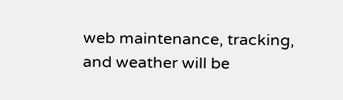web maintenance, tracking, and weather will be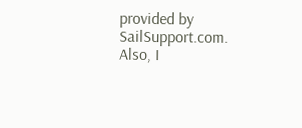provided by SailSupport.com. Also, I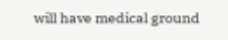will have medical ground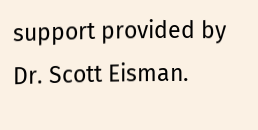support provided by Dr. Scott Eisman.